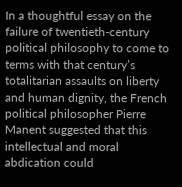In a thoughtful essay on the failure of twentieth-century political philosophy to come to terms with that century’s totalitarian assaults on liberty and human dignity, the French political philosopher Pierre Manent suggested that this intellectual and moral abdication could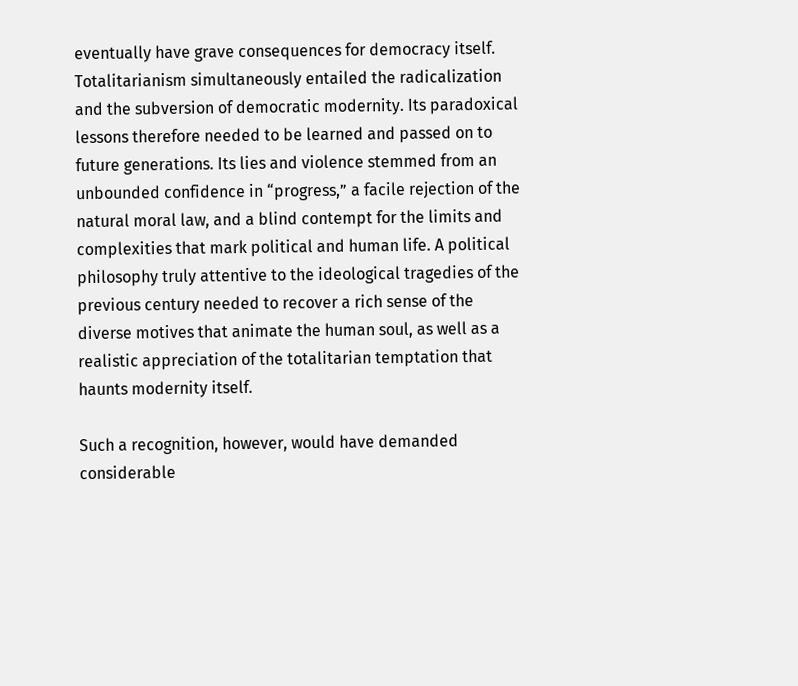eventually have grave consequences for democracy itself. Totalitarianism simultaneously entailed the radicalization and the subversion of democratic modernity. Its paradoxical lessons therefore needed to be learned and passed on to future generations. Its lies and violence stemmed from an unbounded confidence in “progress,” a facile rejection of the natural moral law, and a blind contempt for the limits and complexities that mark political and human life. A political philosophy truly attentive to the ideological tragedies of the previous century needed to recover a rich sense of the diverse motives that animate the human soul, as well as a realistic appreciation of the totalitarian temptation that haunts modernity itself.

Such a recognition, however, would have demanded considerable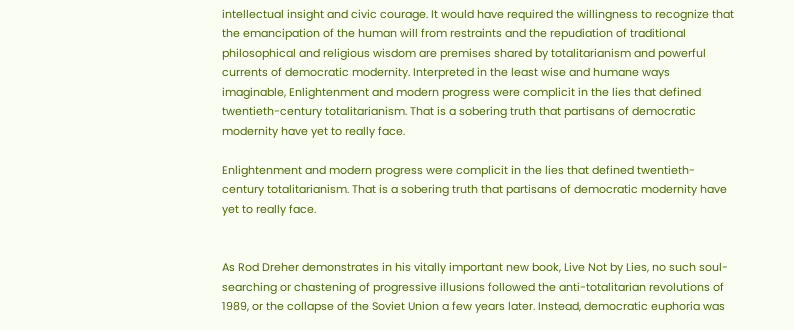intellectual insight and civic courage. It would have required the willingness to recognize that the emancipation of the human will from restraints and the repudiation of traditional philosophical and religious wisdom are premises shared by totalitarianism and powerful currents of democratic modernity. Interpreted in the least wise and humane ways imaginable, Enlightenment and modern progress were complicit in the lies that defined twentieth-century totalitarianism. That is a sobering truth that partisans of democratic modernity have yet to really face.

Enlightenment and modern progress were complicit in the lies that defined twentieth-century totalitarianism. That is a sobering truth that partisans of democratic modernity have yet to really face.


As Rod Dreher demonstrates in his vitally important new book, Live Not by Lies, no such soul-searching or chastening of progressive illusions followed the anti-totalitarian revolutions of 1989, or the collapse of the Soviet Union a few years later. Instead, democratic euphoria was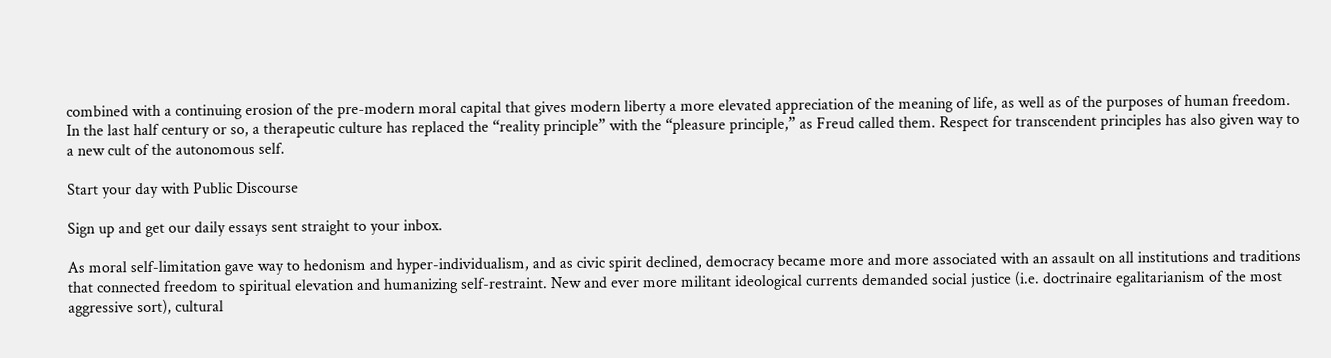combined with a continuing erosion of the pre-modern moral capital that gives modern liberty a more elevated appreciation of the meaning of life, as well as of the purposes of human freedom. In the last half century or so, a therapeutic culture has replaced the “reality principle” with the “pleasure principle,” as Freud called them. Respect for transcendent principles has also given way to a new cult of the autonomous self.

Start your day with Public Discourse

Sign up and get our daily essays sent straight to your inbox.

As moral self-limitation gave way to hedonism and hyper-individualism, and as civic spirit declined, democracy became more and more associated with an assault on all institutions and traditions that connected freedom to spiritual elevation and humanizing self-restraint. New and ever more militant ideological currents demanded social justice (i.e. doctrinaire egalitarianism of the most aggressive sort), cultural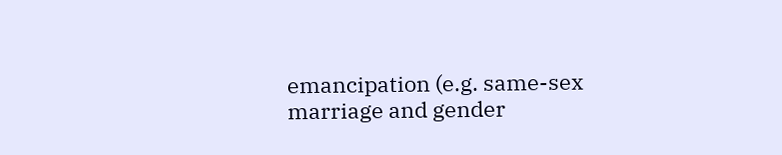emancipation (e.g. same-sex marriage and gender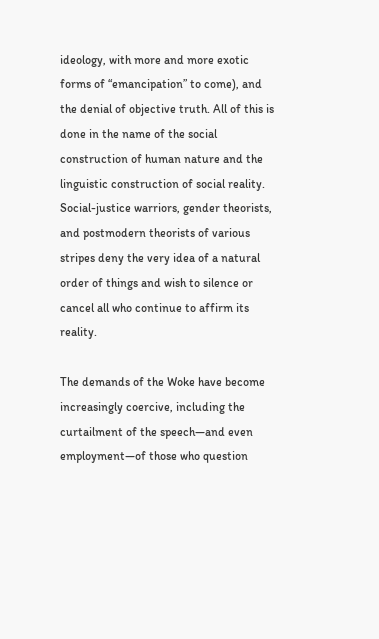ideology, with more and more exotic forms of “emancipation” to come), and the denial of objective truth. All of this is done in the name of the social construction of human nature and the linguistic construction of social reality. Social-justice warriors, gender theorists, and postmodern theorists of various stripes deny the very idea of a natural order of things and wish to silence or cancel all who continue to affirm its reality.

The demands of the Woke have become increasingly coercive, including the curtailment of the speech—and even employment—of those who question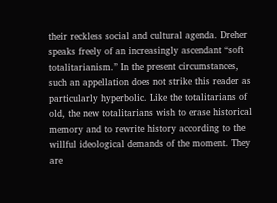their reckless social and cultural agenda. Dreher speaks freely of an increasingly ascendant “soft totalitarianism.” In the present circumstances, such an appellation does not strike this reader as particularly hyperbolic. Like the totalitarians of old, the new totalitarians wish to erase historical memory and to rewrite history according to the willful ideological demands of the moment. They are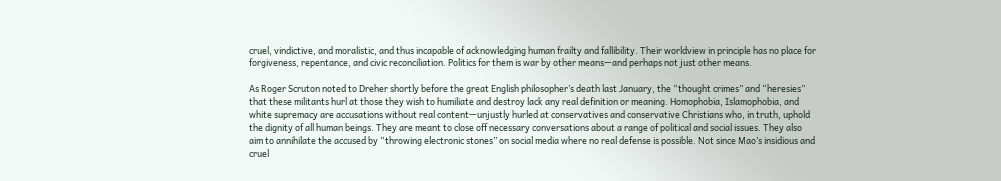cruel, vindictive, and moralistic, and thus incapable of acknowledging human frailty and fallibility. Their worldview in principle has no place for forgiveness, repentance, and civic reconciliation. Politics for them is war by other means—and perhaps not just other means.

As Roger Scruton noted to Dreher shortly before the great English philosopher’s death last January, the “thought crimes” and “heresies” that these militants hurl at those they wish to humiliate and destroy lack any real definition or meaning. Homophobia, Islamophobia, and white supremacy are accusations without real content—unjustly hurled at conservatives and conservative Christians who, in truth, uphold the dignity of all human beings. They are meant to close off necessary conversations about a range of political and social issues. They also aim to annihilate the accused by “throwing electronic stones” on social media where no real defense is possible. Not since Mao’s insidious and cruel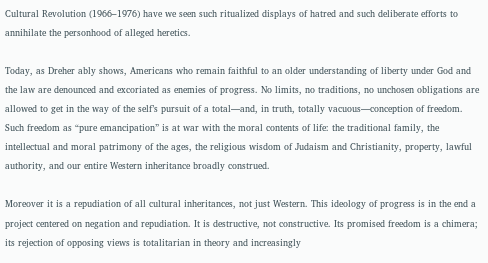Cultural Revolution (1966–1976) have we seen such ritualized displays of hatred and such deliberate efforts to annihilate the personhood of alleged heretics.

Today, as Dreher ably shows, Americans who remain faithful to an older understanding of liberty under God and the law are denounced and excoriated as enemies of progress. No limits, no traditions, no unchosen obligations are allowed to get in the way of the self’s pursuit of a total—and, in truth, totally vacuous—conception of freedom. Such freedom as “pure emancipation” is at war with the moral contents of life: the traditional family, the intellectual and moral patrimony of the ages, the religious wisdom of Judaism and Christianity, property, lawful authority, and our entire Western inheritance broadly construed.

Moreover it is a repudiation of all cultural inheritances, not just Western. This ideology of progress is in the end a project centered on negation and repudiation. It is destructive, not constructive. Its promised freedom is a chimera; its rejection of opposing views is totalitarian in theory and increasingly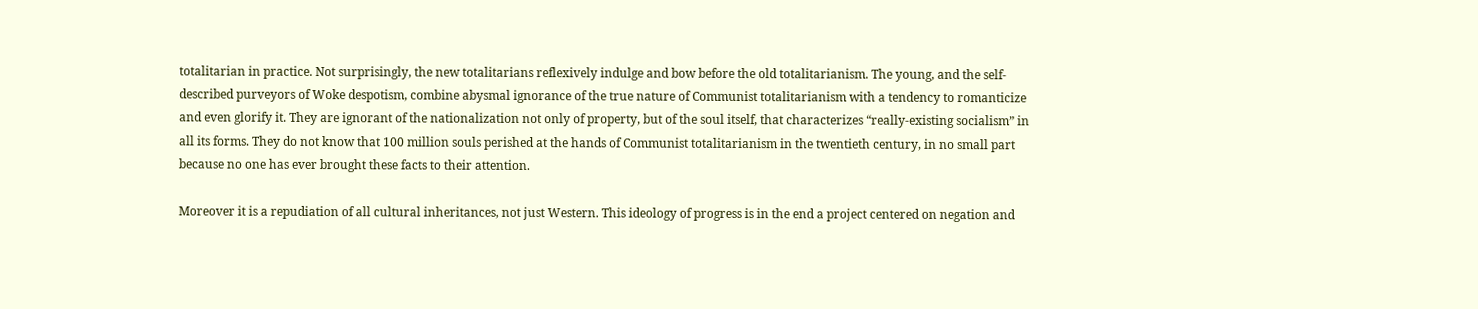totalitarian in practice. Not surprisingly, the new totalitarians reflexively indulge and bow before the old totalitarianism. The young, and the self-described purveyors of Woke despotism, combine abysmal ignorance of the true nature of Communist totalitarianism with a tendency to romanticize and even glorify it. They are ignorant of the nationalization not only of property, but of the soul itself, that characterizes “really-existing socialism” in all its forms. They do not know that 100 million souls perished at the hands of Communist totalitarianism in the twentieth century, in no small part because no one has ever brought these facts to their attention.

Moreover it is a repudiation of all cultural inheritances, not just Western. This ideology of progress is in the end a project centered on negation and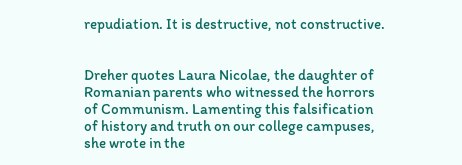repudiation. It is destructive, not constructive.


Dreher quotes Laura Nicolae, the daughter of Romanian parents who witnessed the horrors of Communism. Lamenting this falsification of history and truth on our college campuses, she wrote in the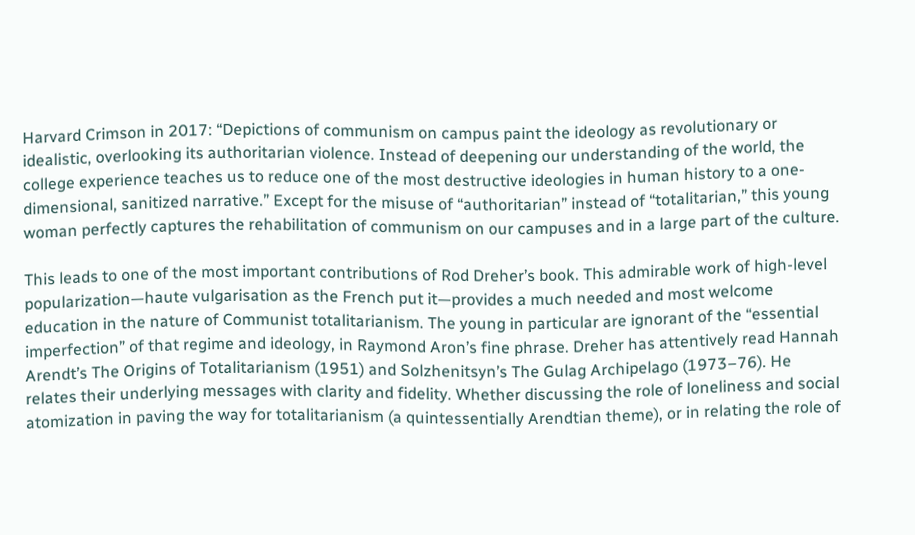Harvard Crimson in 2017: “Depictions of communism on campus paint the ideology as revolutionary or idealistic, overlooking its authoritarian violence. Instead of deepening our understanding of the world, the college experience teaches us to reduce one of the most destructive ideologies in human history to a one-dimensional, sanitized narrative.” Except for the misuse of “authoritarian” instead of “totalitarian,” this young woman perfectly captures the rehabilitation of communism on our campuses and in a large part of the culture.

This leads to one of the most important contributions of Rod Dreher’s book. This admirable work of high-level popularization—haute vulgarisation as the French put it—provides a much needed and most welcome education in the nature of Communist totalitarianism. The young in particular are ignorant of the “essential imperfection” of that regime and ideology, in Raymond Aron’s fine phrase. Dreher has attentively read Hannah Arendt’s The Origins of Totalitarianism (1951) and Solzhenitsyn’s The Gulag Archipelago (1973–76). He relates their underlying messages with clarity and fidelity. Whether discussing the role of loneliness and social atomization in paving the way for totalitarianism (a quintessentially Arendtian theme), or in relating the role of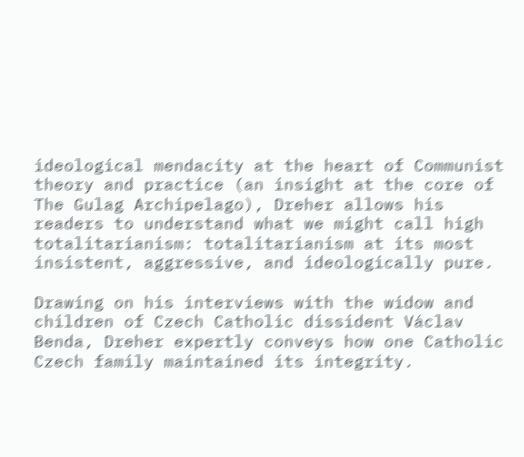ideological mendacity at the heart of Communist theory and practice (an insight at the core of The Gulag Archipelago), Dreher allows his readers to understand what we might call high totalitarianism: totalitarianism at its most insistent, aggressive, and ideologically pure.

Drawing on his interviews with the widow and children of Czech Catholic dissident Václav Benda, Dreher expertly conveys how one Catholic Czech family maintained its integrity.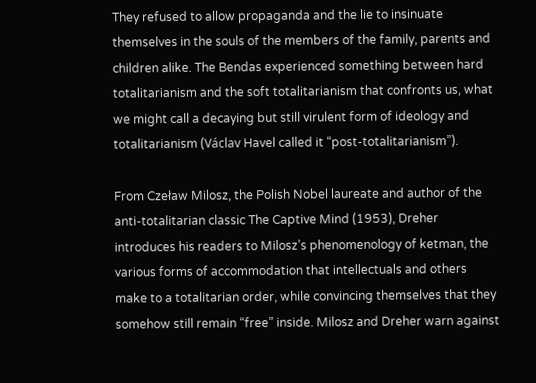They refused to allow propaganda and the lie to insinuate themselves in the souls of the members of the family, parents and children alike. The Bendas experienced something between hard totalitarianism and the soft totalitarianism that confronts us, what we might call a decaying but still virulent form of ideology and totalitarianism (Václav Havel called it “post-totalitarianism”).

From Czeław Milosz, the Polish Nobel laureate and author of the anti-totalitarian classic The Captive Mind (1953), Dreher introduces his readers to Milosz’s phenomenology of ketman, the various forms of accommodation that intellectuals and others make to a totalitarian order, while convincing themselves that they somehow still remain “free” inside. Milosz and Dreher warn against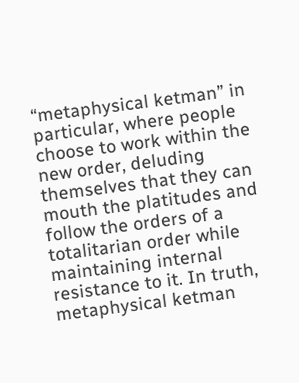“metaphysical ketman” in particular, where people choose to work within the new order, deluding themselves that they can mouth the platitudes and follow the orders of a totalitarian order while maintaining internal resistance to it. In truth, metaphysical ketman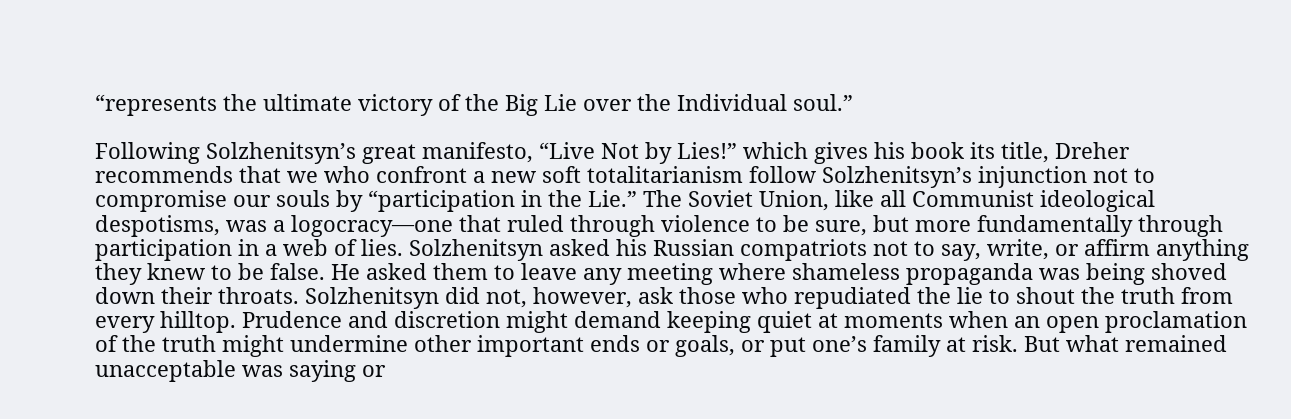“represents the ultimate victory of the Big Lie over the Individual soul.”

Following Solzhenitsyn’s great manifesto, “Live Not by Lies!” which gives his book its title, Dreher recommends that we who confront a new soft totalitarianism follow Solzhenitsyn’s injunction not to compromise our souls by “participation in the Lie.” The Soviet Union, like all Communist ideological despotisms, was a logocracy—one that ruled through violence to be sure, but more fundamentally through participation in a web of lies. Solzhenitsyn asked his Russian compatriots not to say, write, or affirm anything they knew to be false. He asked them to leave any meeting where shameless propaganda was being shoved down their throats. Solzhenitsyn did not, however, ask those who repudiated the lie to shout the truth from every hilltop. Prudence and discretion might demand keeping quiet at moments when an open proclamation of the truth might undermine other important ends or goals, or put one’s family at risk. But what remained unacceptable was saying or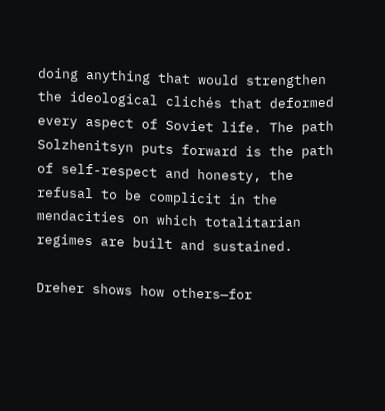doing anything that would strengthen the ideological clichés that deformed every aspect of Soviet life. The path Solzhenitsyn puts forward is the path of self-respect and honesty, the refusal to be complicit in the mendacities on which totalitarian regimes are built and sustained.

Dreher shows how others—for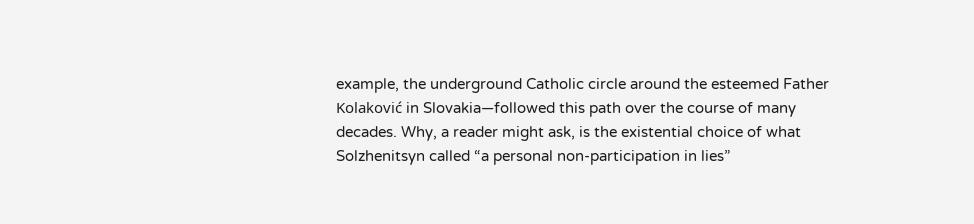example, the underground Catholic circle around the esteemed Father Kolaković in Slovakia—followed this path over the course of many decades. Why, a reader might ask, is the existential choice of what Solzhenitsyn called “a personal non-participation in lies”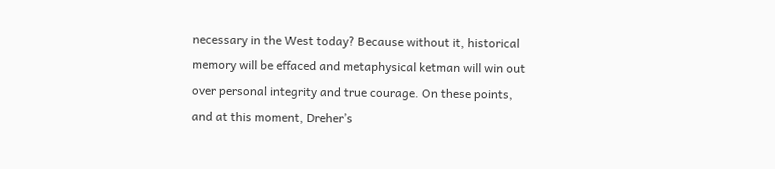necessary in the West today? Because without it, historical memory will be effaced and metaphysical ketman will win out over personal integrity and true courage. On these points, and at this moment, Dreher’s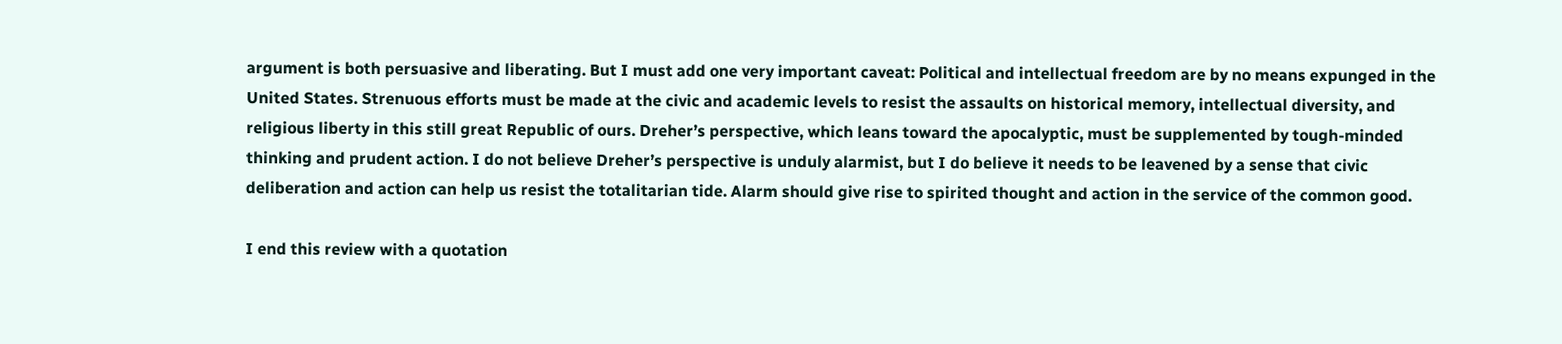argument is both persuasive and liberating. But I must add one very important caveat: Political and intellectual freedom are by no means expunged in the United States. Strenuous efforts must be made at the civic and academic levels to resist the assaults on historical memory, intellectual diversity, and religious liberty in this still great Republic of ours. Dreher’s perspective, which leans toward the apocalyptic, must be supplemented by tough-minded thinking and prudent action. I do not believe Dreher’s perspective is unduly alarmist, but I do believe it needs to be leavened by a sense that civic deliberation and action can help us resist the totalitarian tide. Alarm should give rise to spirited thought and action in the service of the common good.

I end this review with a quotation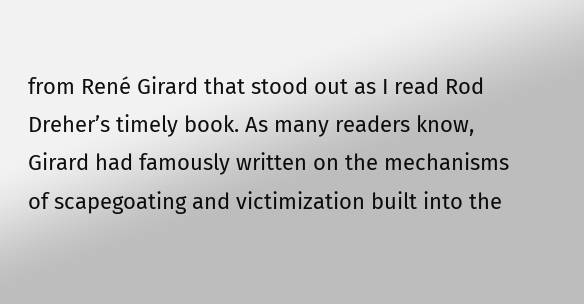from René Girard that stood out as I read Rod Dreher’s timely book. As many readers know, Girard had famously written on the mechanisms of scapegoating and victimization built into the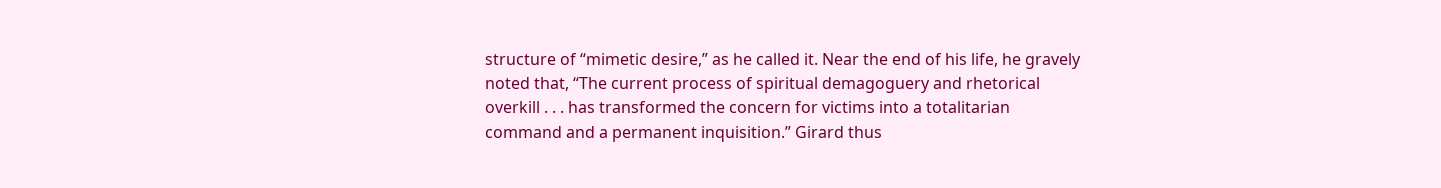structure of “mimetic desire,” as he called it. Near the end of his life, he gravely noted that, “The current process of spiritual demagoguery and rhetorical overkill . . . has transformed the concern for victims into a totalitarian command and a permanent inquisition.” Girard thus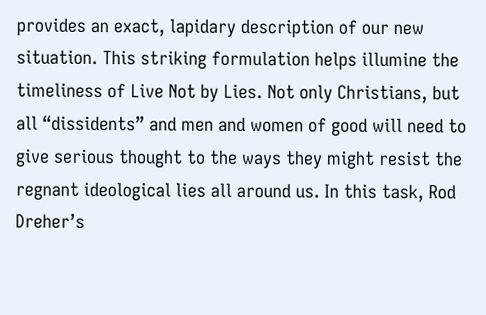provides an exact, lapidary description of our new situation. This striking formulation helps illumine the timeliness of Live Not by Lies. Not only Christians, but all “dissidents” and men and women of good will need to give serious thought to the ways they might resist the regnant ideological lies all around us. In this task, Rod Dreher’s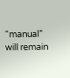“manual” will remain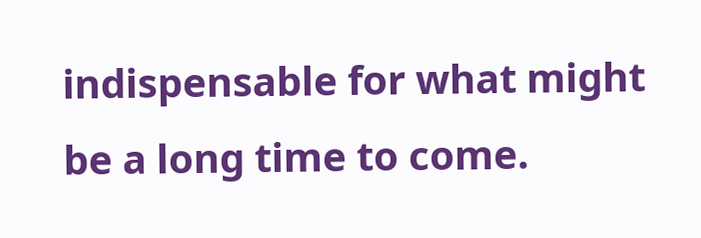indispensable for what might be a long time to come.